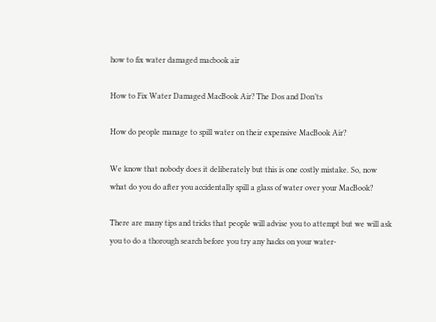how to fix water damaged macbook air

How to Fix Water Damaged MacBook Air? The Dos and Don’ts

How do people manage to spill water on their expensive MacBook Air?

We know that nobody does it deliberately but this is one costly mistake. So, now what do you do after you accidentally spill a glass of water over your MacBook?

There are many tips and tricks that people will advise you to attempt but we will ask you to do a thorough search before you try any hacks on your water-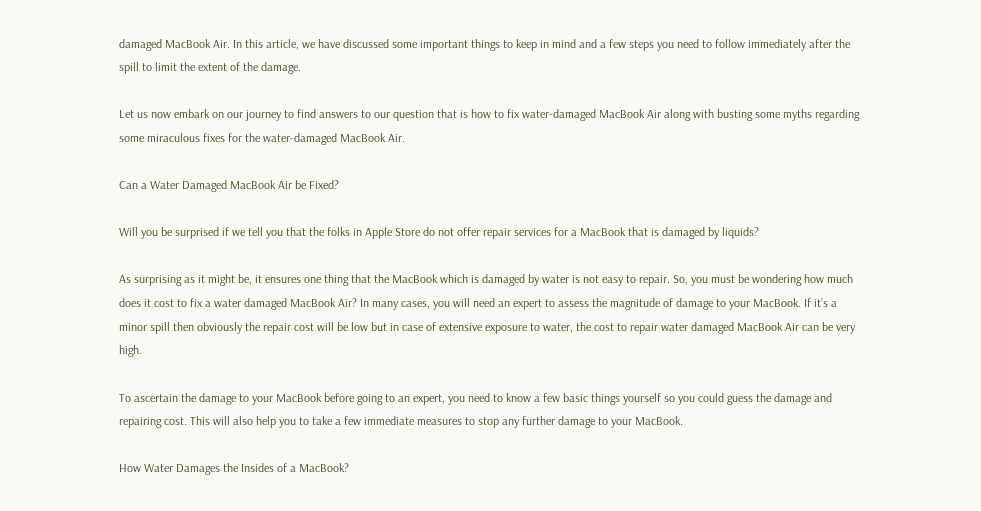damaged MacBook Air. In this article, we have discussed some important things to keep in mind and a few steps you need to follow immediately after the spill to limit the extent of the damage.

Let us now embark on our journey to find answers to our question that is how to fix water-damaged MacBook Air along with busting some myths regarding some miraculous fixes for the water-damaged MacBook Air.

Can a Water Damaged MacBook Air be Fixed?

Will you be surprised if we tell you that the folks in Apple Store do not offer repair services for a MacBook that is damaged by liquids?

As surprising as it might be, it ensures one thing that the MacBook which is damaged by water is not easy to repair. So, you must be wondering how much does it cost to fix a water damaged MacBook Air? In many cases, you will need an expert to assess the magnitude of damage to your MacBook. If it’s a minor spill then obviously the repair cost will be low but in case of extensive exposure to water, the cost to repair water damaged MacBook Air can be very high.

To ascertain the damage to your MacBook before going to an expert, you need to know a few basic things yourself so you could guess the damage and repairing cost. This will also help you to take a few immediate measures to stop any further damage to your MacBook.

How Water Damages the Insides of a MacBook?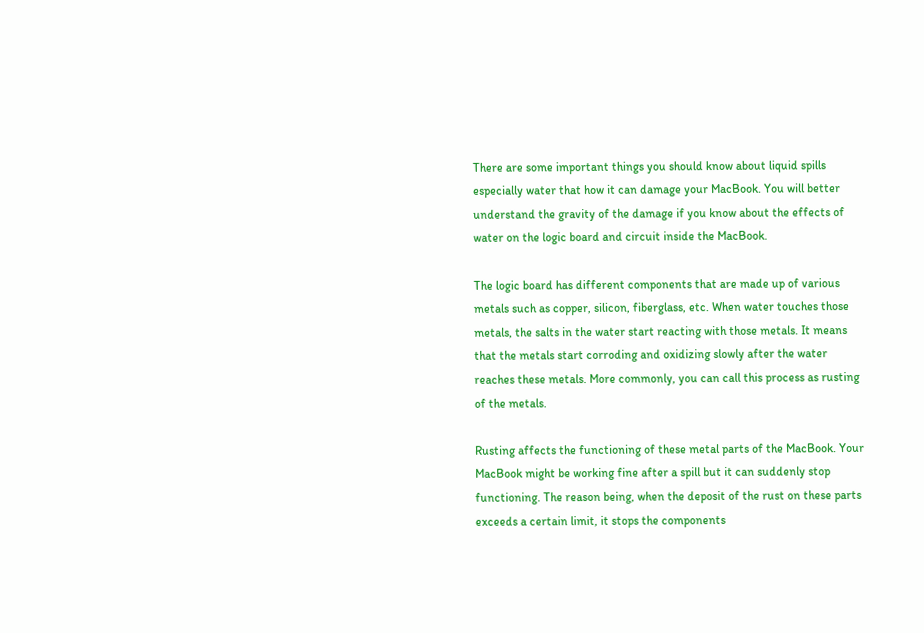There are some important things you should know about liquid spills especially water that how it can damage your MacBook. You will better understand the gravity of the damage if you know about the effects of water on the logic board and circuit inside the MacBook.

The logic board has different components that are made up of various metals such as copper, silicon, fiberglass, etc. When water touches those metals, the salts in the water start reacting with those metals. It means that the metals start corroding and oxidizing slowly after the water reaches these metals. More commonly, you can call this process as rusting of the metals.

Rusting affects the functioning of these metal parts of the MacBook. Your MacBook might be working fine after a spill but it can suddenly stop functioning. The reason being, when the deposit of the rust on these parts exceeds a certain limit, it stops the components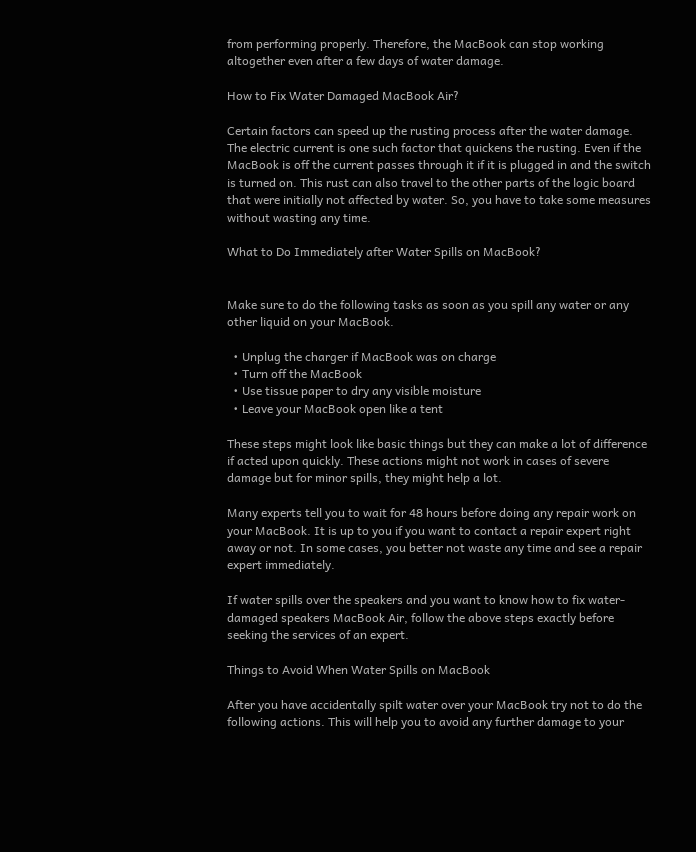from performing properly. Therefore, the MacBook can stop working altogether even after a few days of water damage.

How to Fix Water Damaged MacBook Air?

Certain factors can speed up the rusting process after the water damage. The electric current is one such factor that quickens the rusting. Even if the MacBook is off the current passes through it if it is plugged in and the switch is turned on. This rust can also travel to the other parts of the logic board that were initially not affected by water. So, you have to take some measures without wasting any time.

What to Do Immediately after Water Spills on MacBook?


Make sure to do the following tasks as soon as you spill any water or any other liquid on your MacBook.

  • Unplug the charger if MacBook was on charge
  • Turn off the MacBook
  • Use tissue paper to dry any visible moisture
  • Leave your MacBook open like a tent

These steps might look like basic things but they can make a lot of difference if acted upon quickly. These actions might not work in cases of severe damage but for minor spills, they might help a lot.

Many experts tell you to wait for 48 hours before doing any repair work on your MacBook. It is up to you if you want to contact a repair expert right away or not. In some cases, you better not waste any time and see a repair expert immediately.

If water spills over the speakers and you want to know how to fix water-damaged speakers MacBook Air, follow the above steps exactly before seeking the services of an expert.

Things to Avoid When Water Spills on MacBook

After you have accidentally spilt water over your MacBook try not to do the following actions. This will help you to avoid any further damage to your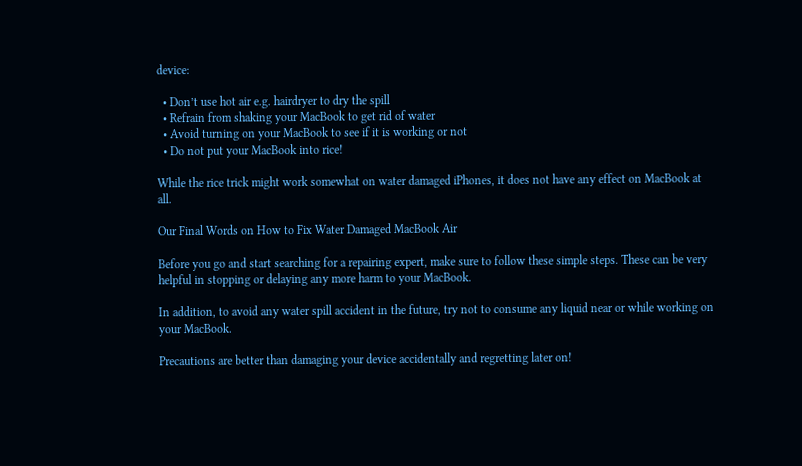device:

  • Don’t use hot air e.g. hairdryer to dry the spill
  • Refrain from shaking your MacBook to get rid of water
  • Avoid turning on your MacBook to see if it is working or not
  • Do not put your MacBook into rice!

While the rice trick might work somewhat on water damaged iPhones, it does not have any effect on MacBook at all.

Our Final Words on How to Fix Water Damaged MacBook Air

Before you go and start searching for a repairing expert, make sure to follow these simple steps. These can be very helpful in stopping or delaying any more harm to your MacBook.

In addition, to avoid any water spill accident in the future, try not to consume any liquid near or while working on your MacBook.

Precautions are better than damaging your device accidentally and regretting later on!